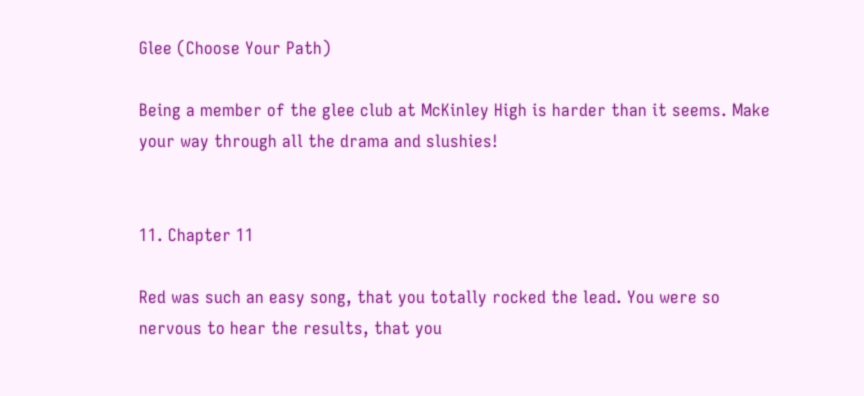Glee (Choose Your Path)

Being a member of the glee club at McKinley High is harder than it seems. Make your way through all the drama and slushies!


11. Chapter 11

Red was such an easy song, that you totally rocked the lead. You were so nervous to hear the results, that you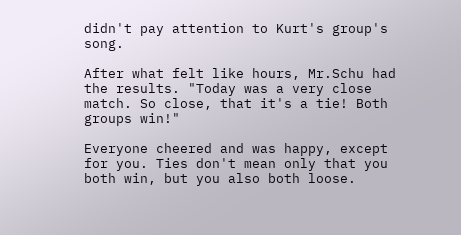didn't pay attention to Kurt's group's song.

After what felt like hours, Mr.Schu had the results. "Today was a very close match. So close, that it's a tie! Both groups win!"

Everyone cheered and was happy, except for you. Ties don't mean only that you both win, but you also both loose.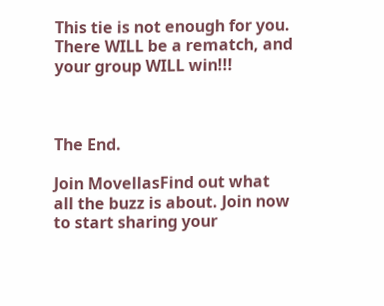This tie is not enough for you. There WILL be a rematch, and your group WILL win!!!



The End.

Join MovellasFind out what all the buzz is about. Join now to start sharing your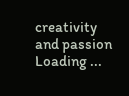creativity and passion
Loading ...